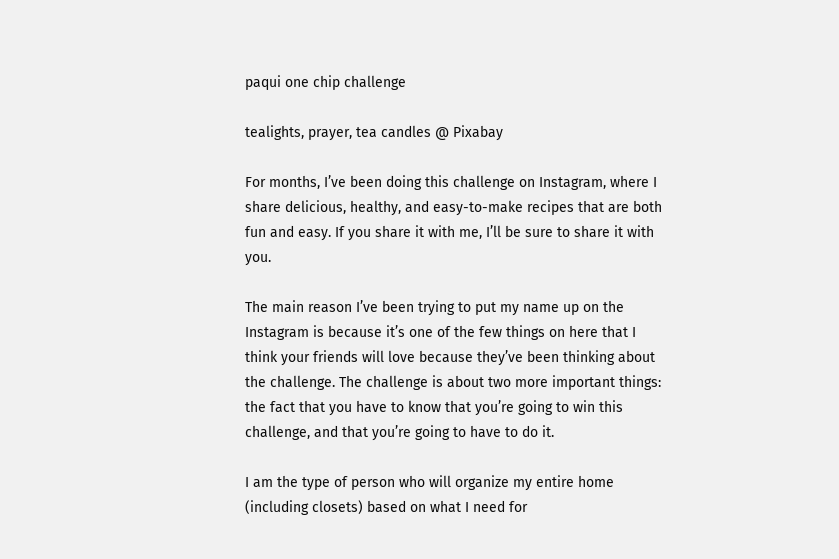paqui one chip challenge

tealights, prayer, tea candles @ Pixabay

For months, I’ve been doing this challenge on Instagram, where I share delicious, healthy, and easy-to-make recipes that are both fun and easy. If you share it with me, I’ll be sure to share it with you.

The main reason I’ve been trying to put my name up on the Instagram is because it’s one of the few things on here that I think your friends will love because they’ve been thinking about the challenge. The challenge is about two more important things: the fact that you have to know that you’re going to win this challenge, and that you’re going to have to do it.

I am the type of person who will organize my entire home (including closets) based on what I need for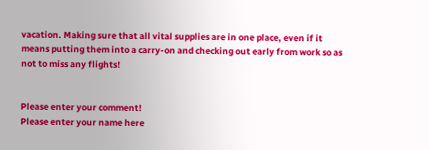vacation. Making sure that all vital supplies are in one place, even if it means putting them into a carry-on and checking out early from work so as not to miss any flights!


Please enter your comment!
Please enter your name here